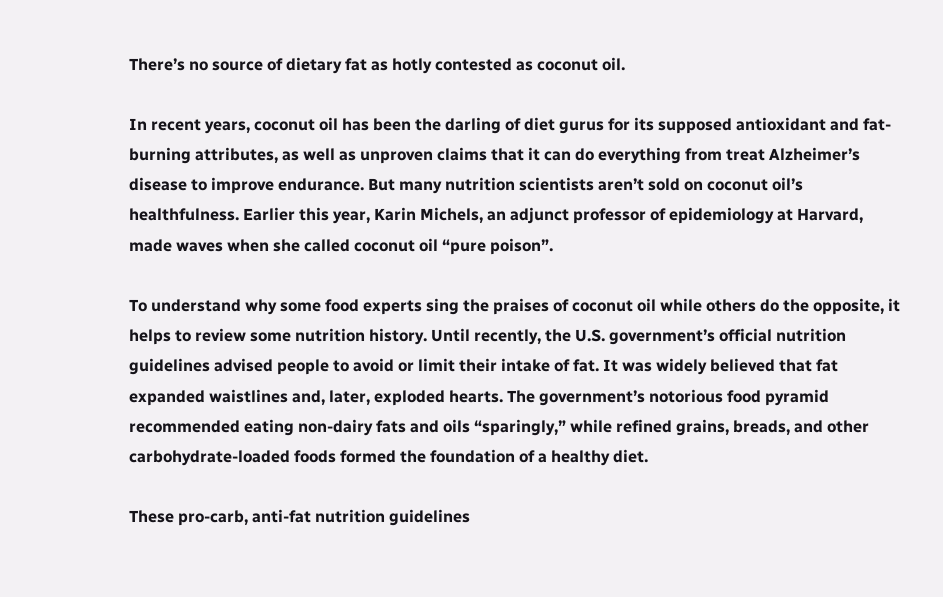There’s no source of dietary fat as hotly contested as coconut oil.

In recent years, coconut oil has been the darling of diet gurus for its supposed antioxidant and fat-burning attributes, as well as unproven claims that it can do everything from treat Alzheimer’s disease to improve endurance. But many nutrition scientists aren’t sold on coconut oil’s healthfulness. Earlier this year, Karin Michels, an adjunct professor of epidemiology at Harvard, made waves when she called coconut oil “pure poison”.

To understand why some food experts sing the praises of coconut oil while others do the opposite, it helps to review some nutrition history. Until recently, the U.S. government’s official nutrition guidelines advised people to avoid or limit their intake of fat. It was widely believed that fat expanded waistlines and, later, exploded hearts. The government’s notorious food pyramid recommended eating non-dairy fats and oils “sparingly,” while refined grains, breads, and other carbohydrate-loaded foods formed the foundation of a healthy diet.

These pro-carb, anti-fat nutrition guidelines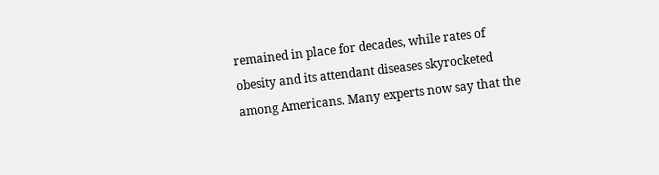remained in place for decades, while rates of obesity and its attendant diseases skyrocketed among Americans. Many experts now say that the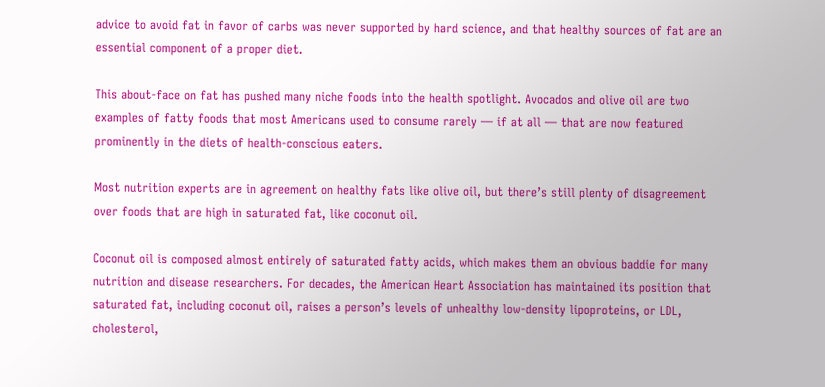advice to avoid fat in favor of carbs was never supported by hard science, and that healthy sources of fat are an essential component of a proper diet.

This about-face on fat has pushed many niche foods into the health spotlight. Avocados and olive oil are two examples of fatty foods that most Americans used to consume rarely — if at all — that are now featured prominently in the diets of health-conscious eaters.

Most nutrition experts are in agreement on healthy fats like olive oil, but there’s still plenty of disagreement over foods that are high in saturated fat, like coconut oil.

Coconut oil is composed almost entirely of saturated fatty acids, which makes them an obvious baddie for many nutrition and disease researchers. For decades, the American Heart Association has maintained its position that saturated fat, including coconut oil, raises a person’s levels of unhealthy low-density lipoproteins, or LDL, cholesterol,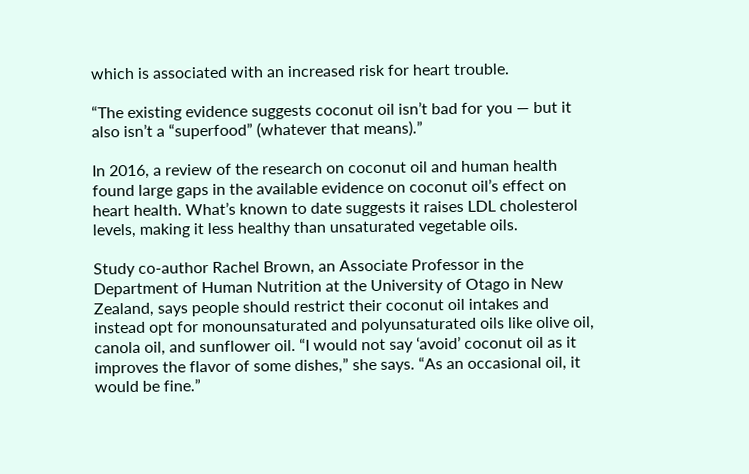which is associated with an increased risk for heart trouble.

“The existing evidence suggests coconut oil isn’t bad for you — but it also isn’t a “superfood” (whatever that means).”

In 2016, a review of the research on coconut oil and human health found large gaps in the available evidence on coconut oil’s effect on heart health. What’s known to date suggests it raises LDL cholesterol levels, making it less healthy than unsaturated vegetable oils.

Study co-author Rachel Brown, an Associate Professor in the Department of Human Nutrition at the University of Otago in New Zealand, says people should restrict their coconut oil intakes and instead opt for monounsaturated and polyunsaturated oils like olive oil, canola oil, and sunflower oil. “I would not say ‘avoid’ coconut oil as it improves the flavor of some dishes,” she says. “As an occasional oil, it would be fine.”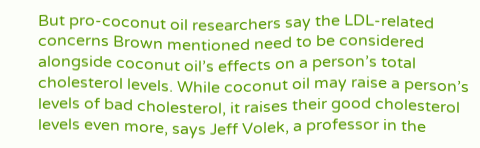But pro-coconut oil researchers say the LDL-related concerns Brown mentioned need to be considered alongside coconut oil’s effects on a person’s total cholesterol levels. While coconut oil may raise a person’s levels of bad cholesterol, it raises their good cholesterol levels even more, says Jeff Volek, a professor in the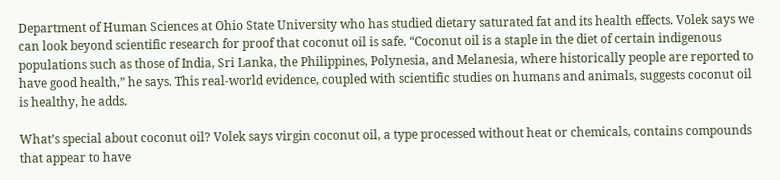Department of Human Sciences at Ohio State University who has studied dietary saturated fat and its health effects. Volek says we can look beyond scientific research for proof that coconut oil is safe. “Coconut oil is a staple in the diet of certain indigenous populations such as those of India, Sri Lanka, the Philippines, Polynesia, and Melanesia, where historically people are reported to have good health,” he says. This real-world evidence, coupled with scientific studies on humans and animals, suggests coconut oil is healthy, he adds.

What’s special about coconut oil? Volek says virgin coconut oil, a type processed without heat or chemicals, contains compounds that appear to have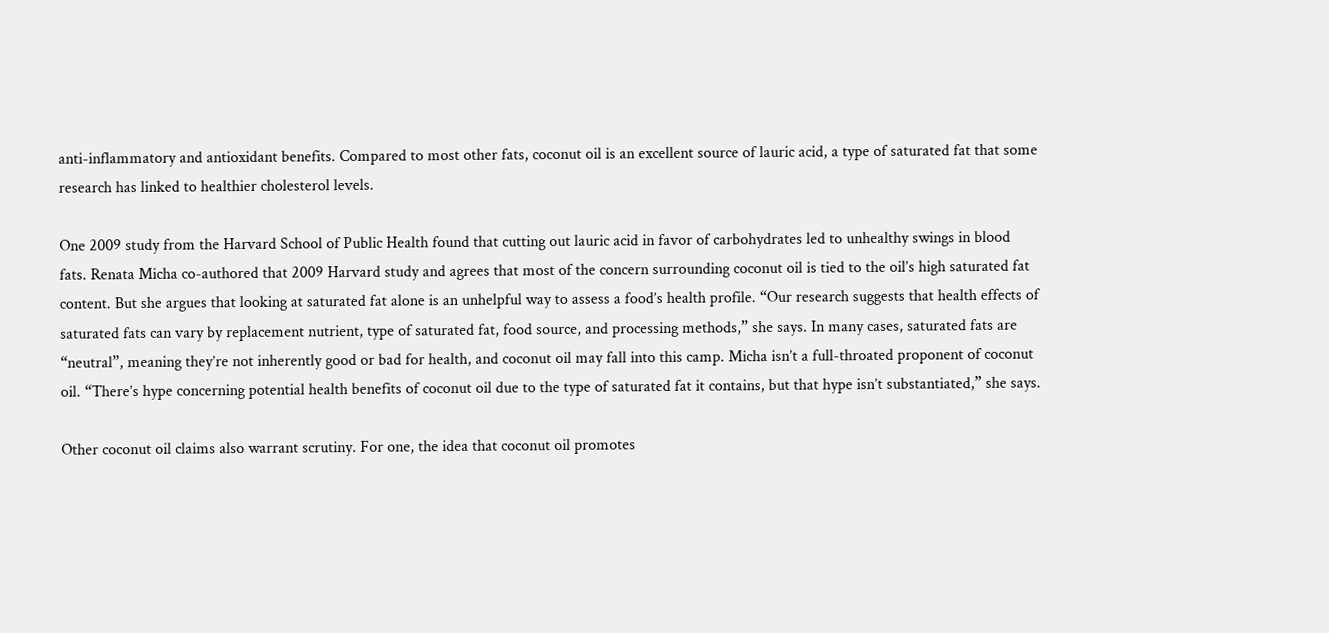anti-inflammatory and antioxidant benefits. Compared to most other fats, coconut oil is an excellent source of lauric acid, a type of saturated fat that some research has linked to healthier cholesterol levels.

One 2009 study from the Harvard School of Public Health found that cutting out lauric acid in favor of carbohydrates led to unhealthy swings in blood fats. Renata Micha co-authored that 2009 Harvard study and agrees that most of the concern surrounding coconut oil is tied to the oil’s high saturated fat content. But she argues that looking at saturated fat alone is an unhelpful way to assess a food’s health profile. “Our research suggests that health effects of saturated fats can vary by replacement nutrient, type of saturated fat, food source, and processing methods,” she says. In many cases, saturated fats are “neutral”, meaning they’re not inherently good or bad for health, and coconut oil may fall into this camp. Micha isn’t a full-throated proponent of coconut oil. “There’s hype concerning potential health benefits of coconut oil due to the type of saturated fat it contains, but that hype isn’t substantiated,” she says.

Other coconut oil claims also warrant scrutiny. For one, the idea that coconut oil promotes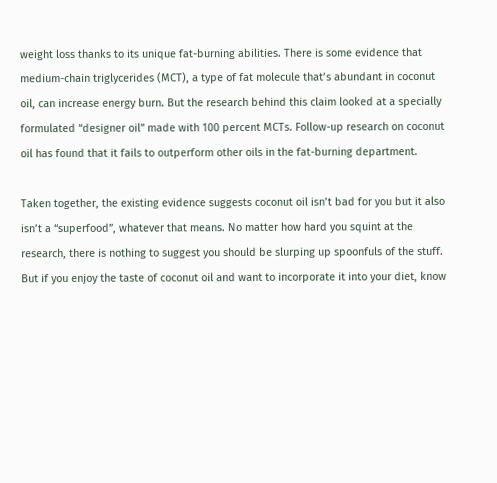weight loss thanks to its unique fat-burning abilities. There is some evidence that medium-chain triglycerides (MCT), a type of fat molecule that’s abundant in coconut oil, can increase energy burn. But the research behind this claim looked at a specially formulated “designer oil” made with 100 percent MCTs. Follow-up research on coconut oil has found that it fails to outperform other oils in the fat-burning department.

Taken together, the existing evidence suggests coconut oil isn’t bad for you but it also isn’t a “superfood”, whatever that means. No matter how hard you squint at the research, there is nothing to suggest you should be slurping up spoonfuls of the stuff. But if you enjoy the taste of coconut oil and want to incorporate it into your diet, know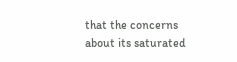that the concerns about its saturated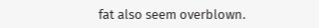fat also seem overblown.